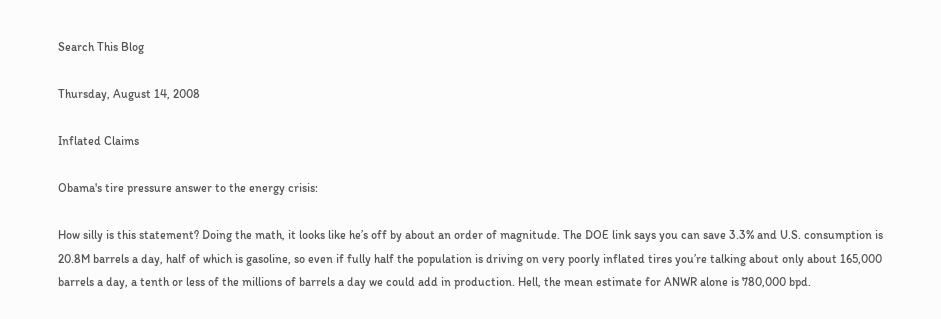Search This Blog

Thursday, August 14, 2008

Inflated Claims

Obama's tire pressure answer to the energy crisis:

How silly is this statement? Doing the math, it looks like he’s off by about an order of magnitude. The DOE link says you can save 3.3% and U.S. consumption is 20.8M barrels a day, half of which is gasoline, so even if fully half the population is driving on very poorly inflated tires you’re talking about only about 165,000 barrels a day, a tenth or less of the millions of barrels a day we could add in production. Hell, the mean estimate for ANWR alone is 780,000 bpd.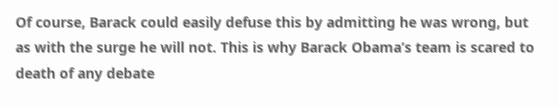Of course, Barack could easily defuse this by admitting he was wrong, but as with the surge he will not. This is why Barack Obama’s team is scared to death of any debate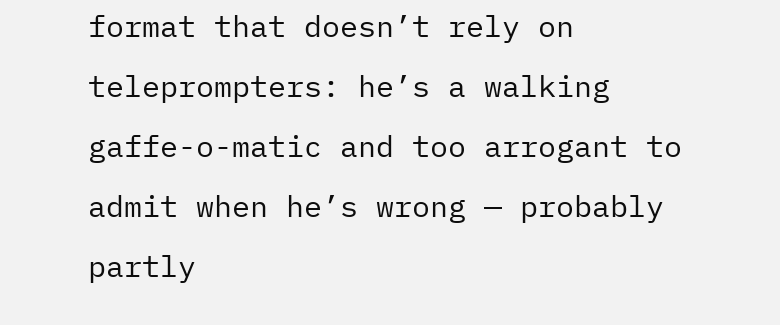format that doesn’t rely on teleprompters: he’s a walking gaffe-o-matic and too arrogant to admit when he’s wrong — probably partly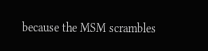because the MSM scrambles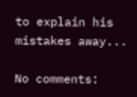to explain his mistakes away...

No comments: